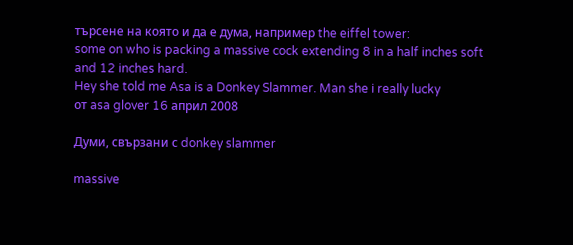търсене на която и да е дума, например the eiffel tower:
some on who is packing a massive cock extending 8 in a half inches soft and 12 inches hard.
Hey she told me Asa is a Donkey Slammer. Man she i really lucky
от asa glover 16 април 2008

Думи, свързани с donkey slammer

massive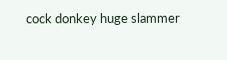cock donkey huge slammer